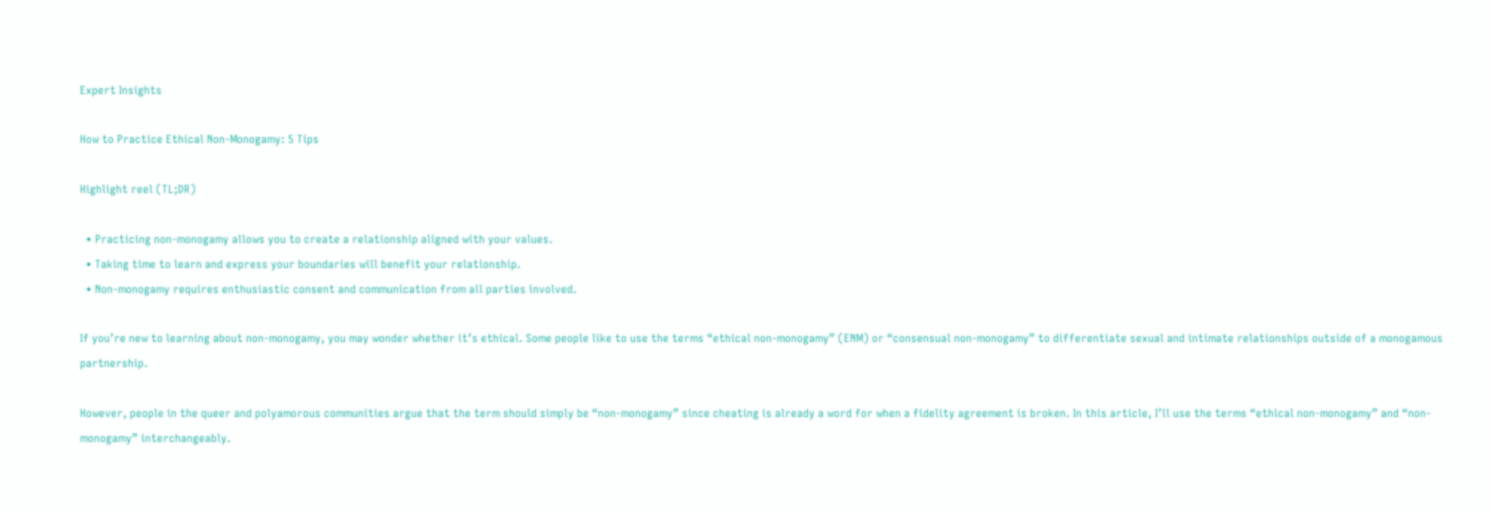Expert Insights

How to Practice Ethical Non-Monogamy: 5 Tips

Highlight reel (TL;DR)

  • Practicing non-monogamy allows you to create a relationship aligned with your values.
  • Taking time to learn and express your boundaries will benefit your relationship.
  • Non-monogamy requires enthusiastic consent and communication from all parties involved.

If you’re new to learning about non-monogamy, you may wonder whether it’s ethical. Some people like to use the terms “ethical non-monogamy” (ENM) or “consensual non-monogamy” to differentiate sexual and intimate relationships outside of a monogamous partnership.

However, people in the queer and polyamorous communities argue that the term should simply be “non-monogamy” since cheating is already a word for when a fidelity agreement is broken. In this article, I’ll use the terms “ethical non-monogamy” and “non-monogamy” interchangeably.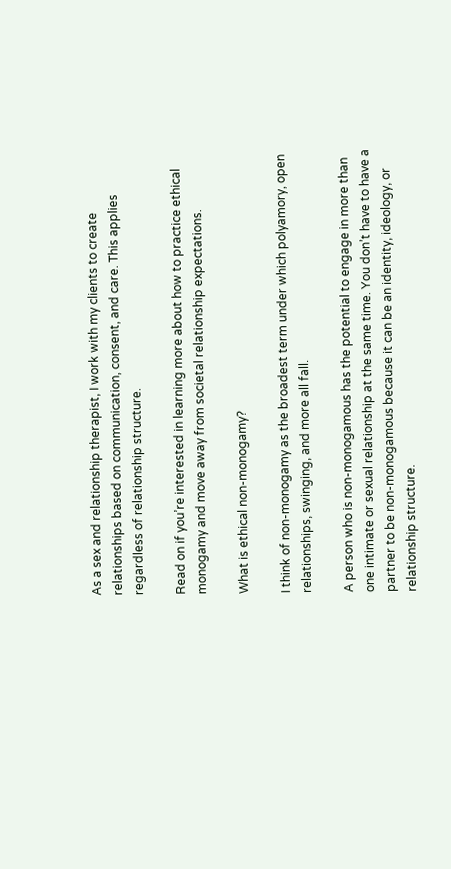As a sex and relationship therapist, I work with my clients to create relationships based on communication, consent, and care. This applies regardless of relationship structure.

Read on if you’re interested in learning more about how to practice ethical monogamy and move away from societal relationship expectations.

What is ethical non-monogamy?

I think of non-monogamy as the broadest term under which polyamory, open relationships, swinging, and more all fall.

A person who is non-monogamous has the potential to engage in more than one intimate or sexual relationship at the same time. You don’t have to have a partner to be non-monogamous because it can be an identity, ideology, or relationship structure.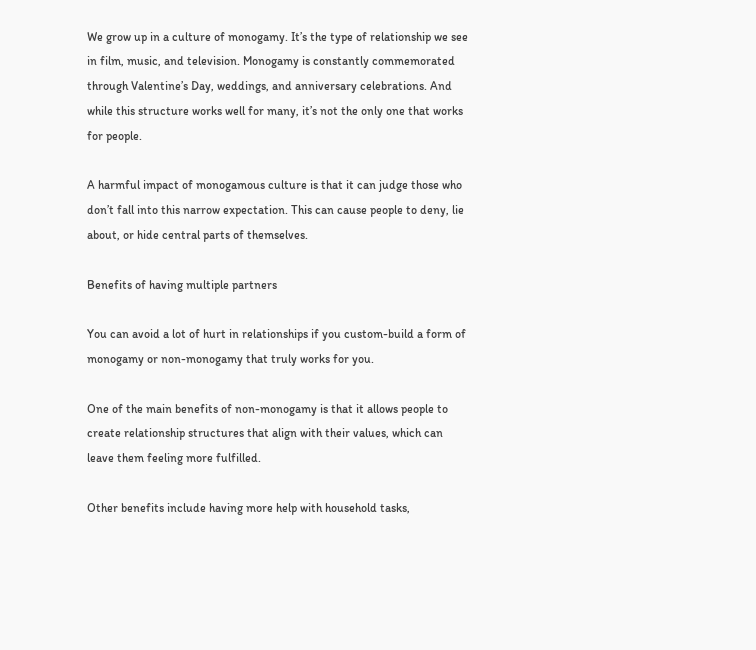We grow up in a culture of monogamy. It’s the type of relationship we see in film, music, and television. Monogamy is constantly commemorated through Valentine’s Day, weddings, and anniversary celebrations. And while this structure works well for many, it’s not the only one that works for people.

A harmful impact of monogamous culture is that it can judge those who don’t fall into this narrow expectation. This can cause people to deny, lie about, or hide central parts of themselves.

Benefits of having multiple partners

You can avoid a lot of hurt in relationships if you custom-build a form of monogamy or non-monogamy that truly works for you.

One of the main benefits of non-monogamy is that it allows people to create relationship structures that align with their values, which can leave them feeling more fulfilled.

Other benefits include having more help with household tasks,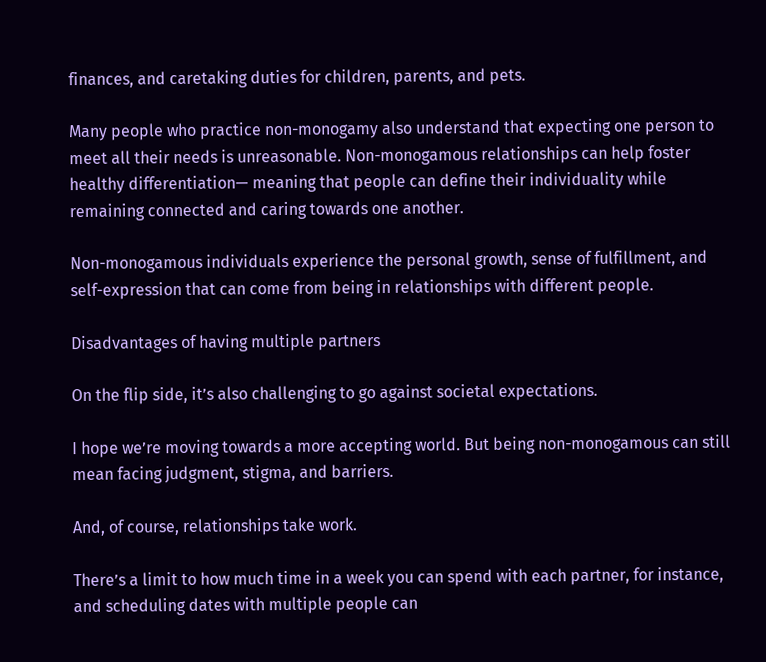finances, and caretaking duties for children, parents, and pets.

Many people who practice non-monogamy also understand that expecting one person to meet all their needs is unreasonable. Non-monogamous relationships can help foster healthy differentiation— meaning that people can define their individuality while remaining connected and caring towards one another.

Non-monogamous individuals experience the personal growth, sense of fulfillment, and self-expression that can come from being in relationships with different people.

Disadvantages of having multiple partners

On the flip side, it’s also challenging to go against societal expectations.

I hope we’re moving towards a more accepting world. But being non-monogamous can still mean facing judgment, stigma, and barriers.

And, of course, relationships take work.

There’s a limit to how much time in a week you can spend with each partner, for instance, and scheduling dates with multiple people can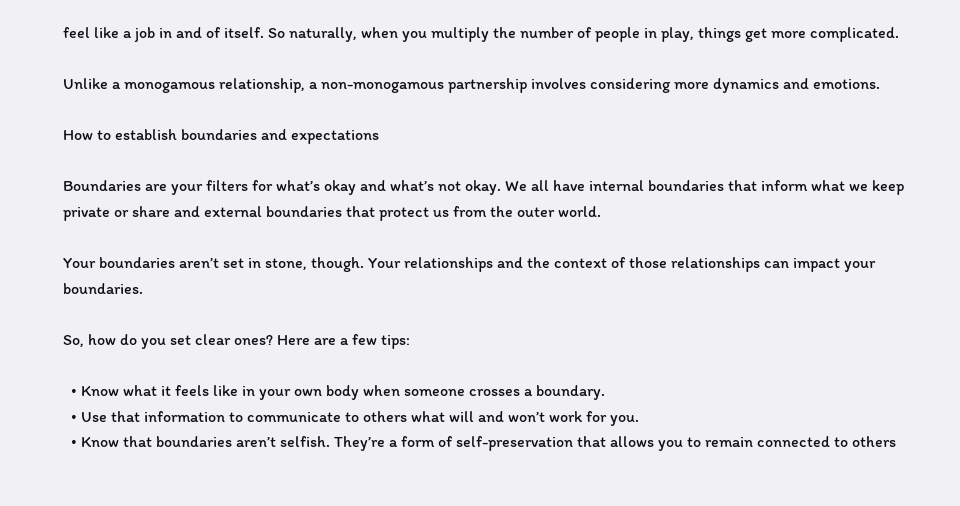feel like a job in and of itself. So naturally, when you multiply the number of people in play, things get more complicated.

Unlike a monogamous relationship, a non-monogamous partnership involves considering more dynamics and emotions.

How to establish boundaries and expectations

Boundaries are your filters for what’s okay and what’s not okay. We all have internal boundaries that inform what we keep private or share and external boundaries that protect us from the outer world.

Your boundaries aren’t set in stone, though. Your relationships and the context of those relationships can impact your boundaries.

So, how do you set clear ones? Here are a few tips:

  • Know what it feels like in your own body when someone crosses a boundary.
  • Use that information to communicate to others what will and won’t work for you.
  • Know that boundaries aren’t selfish. They’re a form of self-preservation that allows you to remain connected to others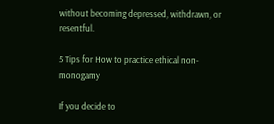without becoming depressed, withdrawn, or resentful.

5 Tips for How to practice ethical non-monogamy

If you decide to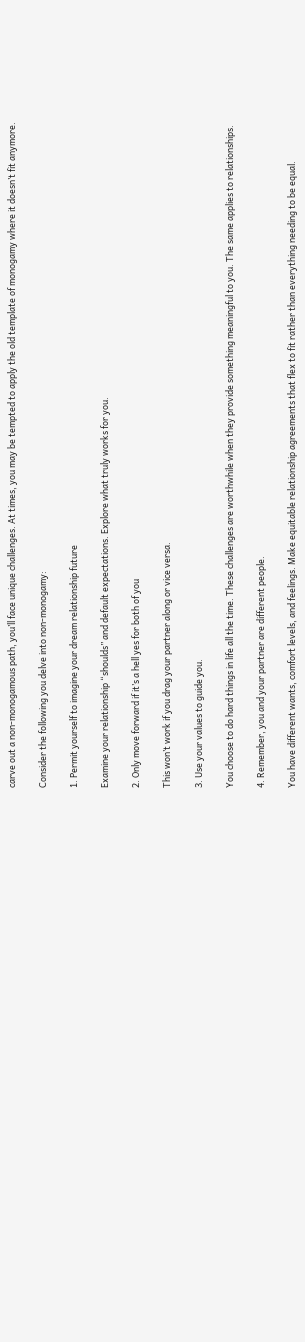carve out a non-monogamous path, you’ll face unique challenges. At times, you may be tempted to apply the old template of monogamy where it doesn’t fit anymore.

Consider the following you delve into non-monogamy:

1. Permit yourself to imagine your dream relationship future

Examine your relationship “shoulds” and default expectations. Explore what truly works for you.

2. Only move forward if it’s a hell yes for both of you

This won’t work if you drag your partner along or vice versa.

3. Use your values to guide you.

You choose to do hard things in life all the time. These challenges are worthwhile when they provide something meaningful to you. The same applies to relationships.

4. Remember, you and your partner are different people.

You have different wants, comfort levels, and feelings. Make equitable relationship agreements that flex to fit rather than everything needing to be equal.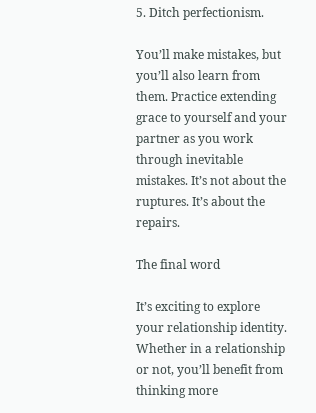5. Ditch perfectionism.

You’ll make mistakes, but you’ll also learn from them. Practice extending grace to yourself and your partner as you work through inevitable mistakes. It’s not about the ruptures. It’s about the repairs.

The final word

It’s exciting to explore your relationship identity. Whether in a relationship or not, you’ll benefit from thinking more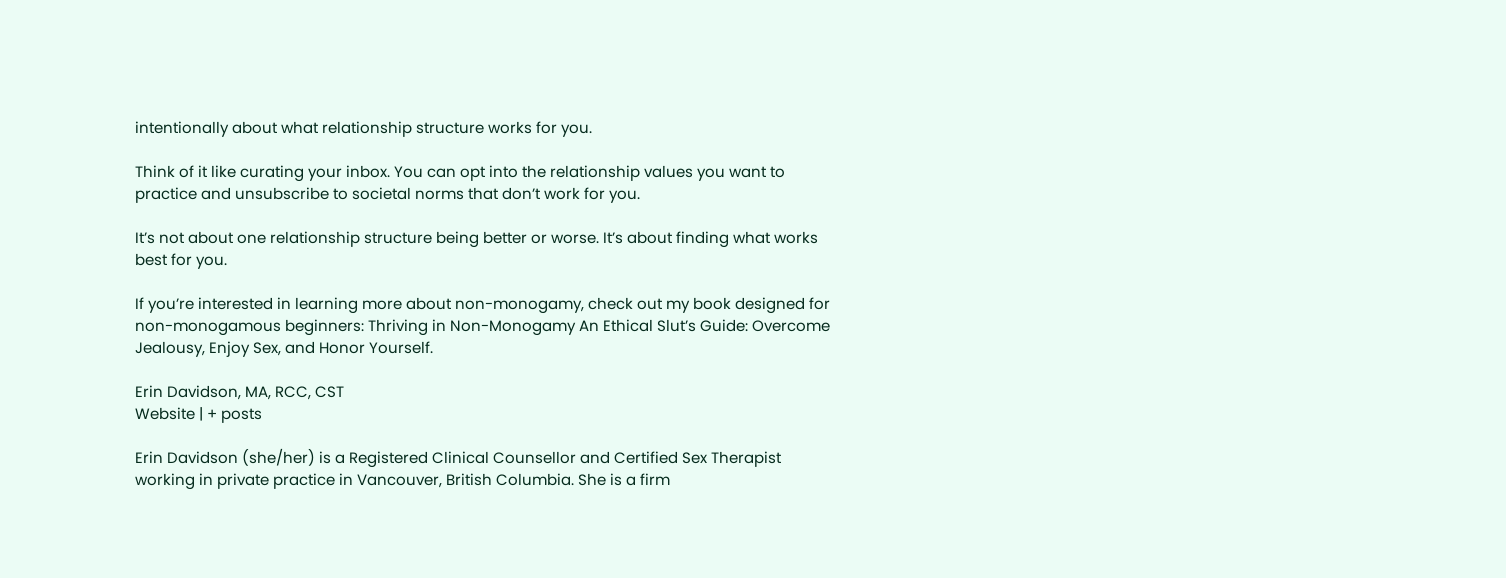intentionally about what relationship structure works for you.

Think of it like curating your inbox. You can opt into the relationship values you want to practice and unsubscribe to societal norms that don’t work for you.

It’s not about one relationship structure being better or worse. It’s about finding what works best for you.

If you’re interested in learning more about non-monogamy, check out my book designed for non-monogamous beginners: Thriving in Non-Monogamy An Ethical Slut’s Guide: Overcome Jealousy, Enjoy Sex, and Honor Yourself.

Erin Davidson, MA, RCC, CST
Website | + posts

Erin Davidson (she/her) is a Registered Clinical Counsellor and Certified Sex Therapist working in private practice in Vancouver, British Columbia. She is a firm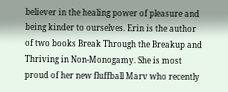believer in the healing power of pleasure and being kinder to ourselves. Erin is the author of two books Break Through the Breakup and Thriving in Non-Monogamy. She is most proud of her new fluffball Marv who recently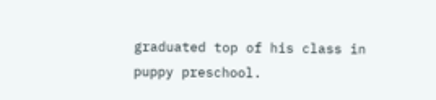graduated top of his class in puppy preschool.